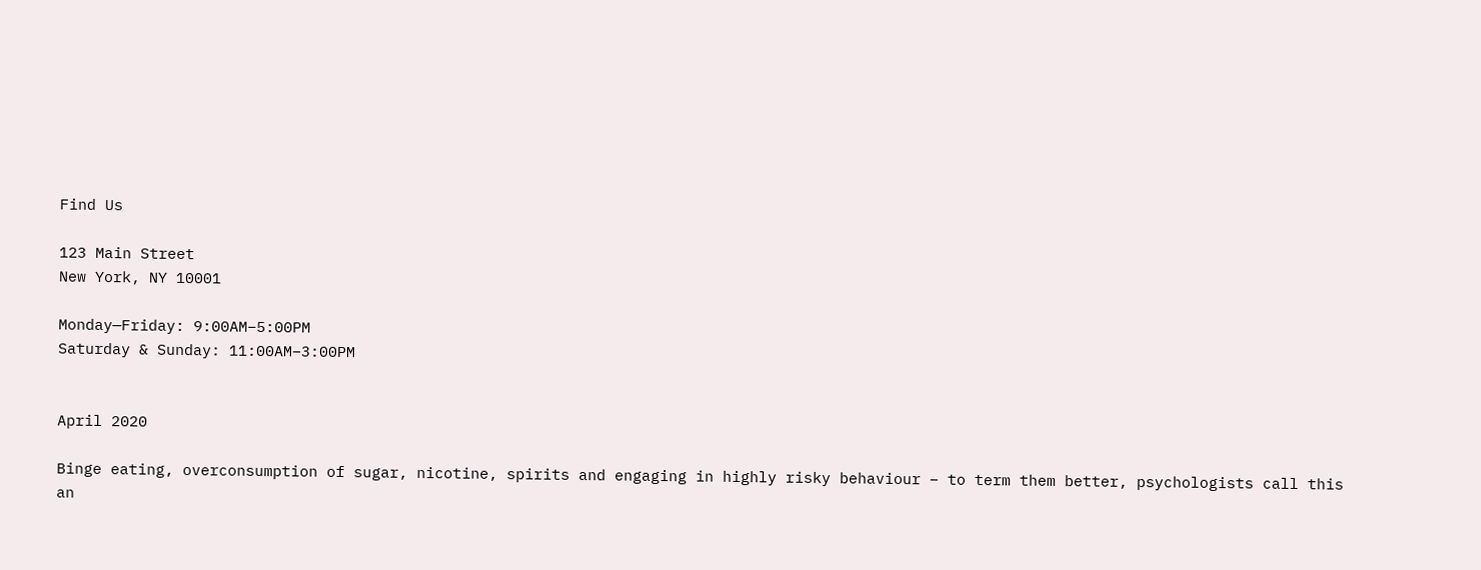Find Us

123 Main Street
New York, NY 10001

Monday—Friday: 9:00AM–5:00PM
Saturday & Sunday: 11:00AM–3:00PM


April 2020

Binge eating, overconsumption of sugar, nicotine, spirits and engaging in highly risky behaviour – to term them better, psychologists call this an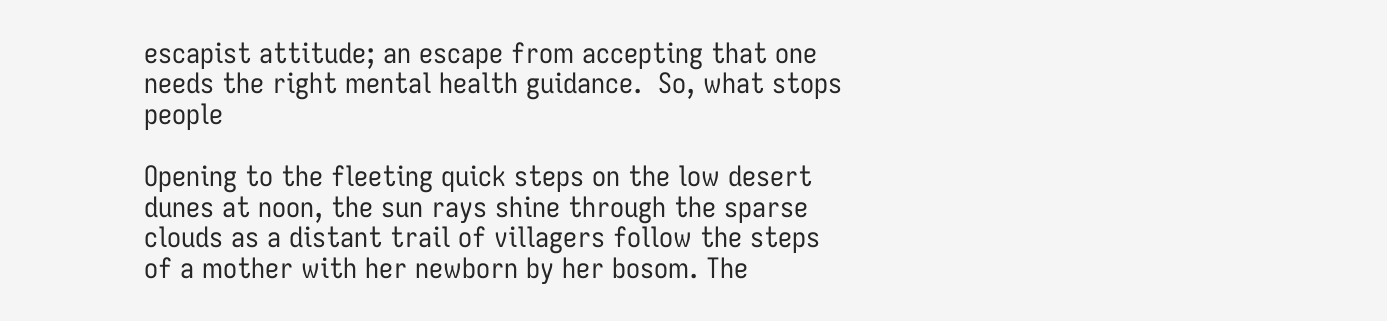escapist attitude; an escape from accepting that one needs the right mental health guidance.  So, what stops people

Opening to the fleeting quick steps on the low desert dunes at noon, the sun rays shine through the sparse clouds as a distant trail of villagers follow the steps of a mother with her newborn by her bosom. The